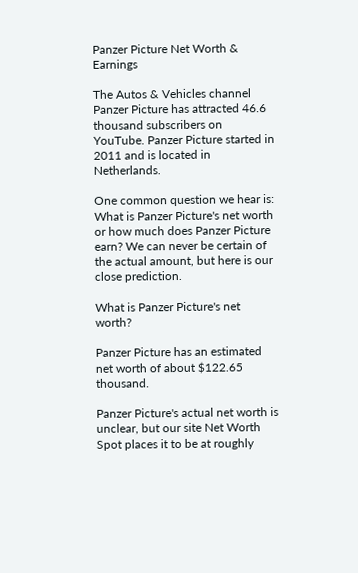Panzer Picture Net Worth & Earnings

The Autos & Vehicles channel Panzer Picture has attracted 46.6 thousand subscribers on YouTube. Panzer Picture started in 2011 and is located in Netherlands.

One common question we hear is: What is Panzer Picture's net worth or how much does Panzer Picture earn? We can never be certain of the actual amount, but here is our close prediction.

What is Panzer Picture's net worth?

Panzer Picture has an estimated net worth of about $122.65 thousand.

Panzer Picture's actual net worth is unclear, but our site Net Worth Spot places it to be at roughly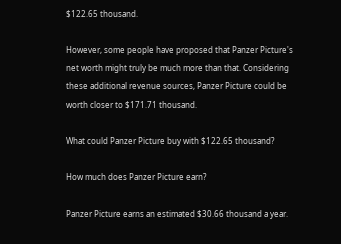$122.65 thousand.

However, some people have proposed that Panzer Picture's net worth might truly be much more than that. Considering these additional revenue sources, Panzer Picture could be worth closer to $171.71 thousand.

What could Panzer Picture buy with $122.65 thousand?

How much does Panzer Picture earn?

Panzer Picture earns an estimated $30.66 thousand a year.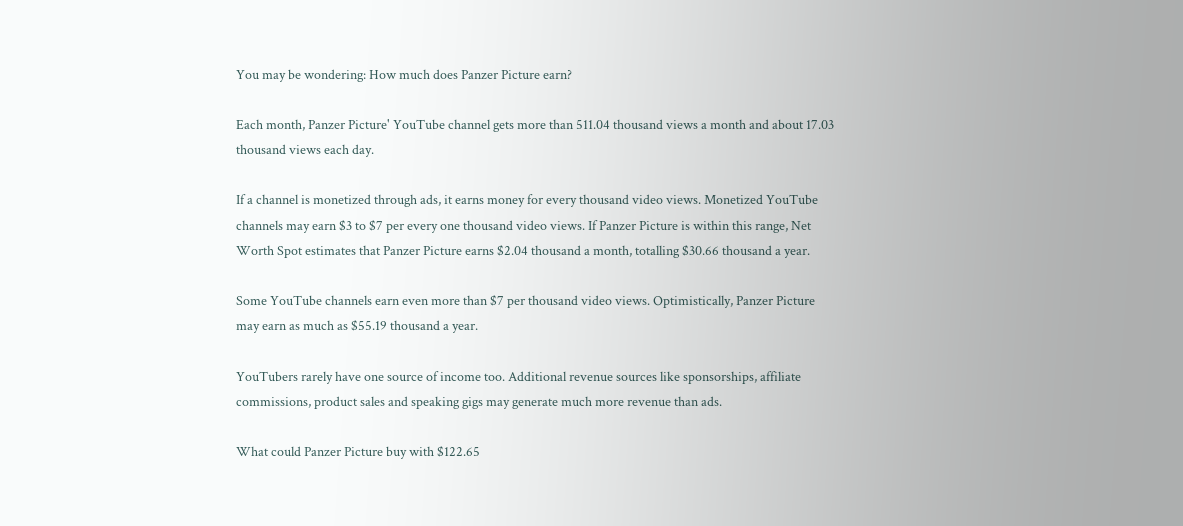You may be wondering: How much does Panzer Picture earn?

Each month, Panzer Picture' YouTube channel gets more than 511.04 thousand views a month and about 17.03 thousand views each day.

If a channel is monetized through ads, it earns money for every thousand video views. Monetized YouTube channels may earn $3 to $7 per every one thousand video views. If Panzer Picture is within this range, Net Worth Spot estimates that Panzer Picture earns $2.04 thousand a month, totalling $30.66 thousand a year.

Some YouTube channels earn even more than $7 per thousand video views. Optimistically, Panzer Picture may earn as much as $55.19 thousand a year.

YouTubers rarely have one source of income too. Additional revenue sources like sponsorships, affiliate commissions, product sales and speaking gigs may generate much more revenue than ads.

What could Panzer Picture buy with $122.65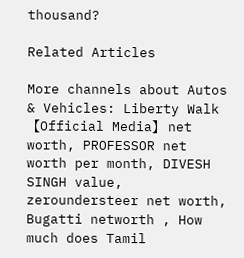thousand?

Related Articles

More channels about Autos & Vehicles: Liberty Walk【Official Media】 net worth, PROFESSOR net worth per month, DIVESH SINGH value, zeroundersteer net worth, Bugatti networth , How much does Tamil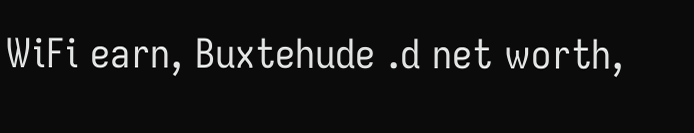WiFi earn, Buxtehude .d net worth,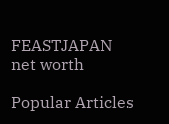FEASTJAPAN net worth

Popular Articles